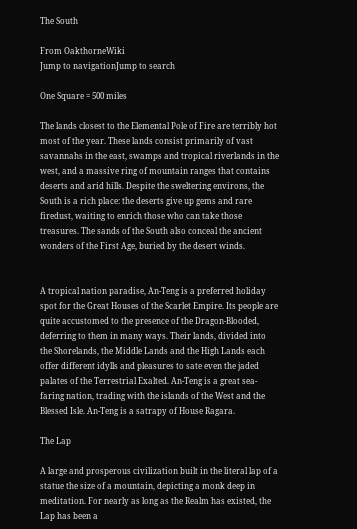The South

From OakthorneWiki
Jump to navigationJump to search

One Square = 500 miles

The lands closest to the Elemental Pole of Fire are terribly hot most of the year. These lands consist primarily of vast savannahs in the east, swamps and tropical riverlands in the west, and a massive ring of mountain ranges that contains deserts and arid hills. Despite the sweltering environs, the South is a rich place: the deserts give up gems and rare firedust, waiting to enrich those who can take those treasures. The sands of the South also conceal the ancient wonders of the First Age, buried by the desert winds.


A tropical nation paradise, An-Teng is a preferred holiday spot for the Great Houses of the Scarlet Empire. Its people are quite accustomed to the presence of the Dragon-Blooded, deferring to them in many ways. Their lands, divided into the Shorelands, the Middle Lands and the High Lands each offer different idylls and pleasures to sate even the jaded palates of the Terrestrial Exalted. An-Teng is a great sea-faring nation, trading with the islands of the West and the Blessed Isle. An-Teng is a satrapy of House Ragara.

The Lap

A large and prosperous civilization built in the literal lap of a statue the size of a mountain, depicting a monk deep in meditation. For nearly as long as the Realm has existed, the Lap has been a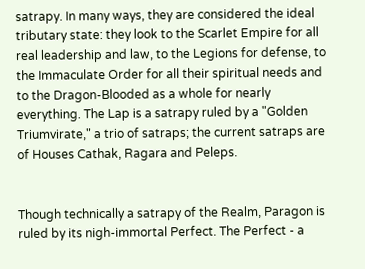satrapy. In many ways, they are considered the ideal tributary state: they look to the Scarlet Empire for all real leadership and law, to the Legions for defense, to the Immaculate Order for all their spiritual needs and to the Dragon-Blooded as a whole for nearly everything. The Lap is a satrapy ruled by a "Golden Triumvirate," a trio of satraps; the current satraps are of Houses Cathak, Ragara and Peleps.


Though technically a satrapy of the Realm, Paragon is ruled by its nigh-immortal Perfect. The Perfect - a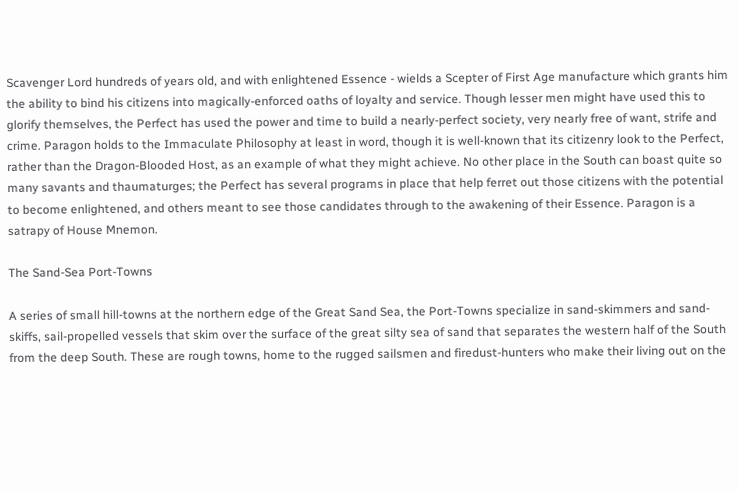Scavenger Lord hundreds of years old, and with enlightened Essence - wields a Scepter of First Age manufacture which grants him the ability to bind his citizens into magically-enforced oaths of loyalty and service. Though lesser men might have used this to glorify themselves, the Perfect has used the power and time to build a nearly-perfect society, very nearly free of want, strife and crime. Paragon holds to the Immaculate Philosophy at least in word, though it is well-known that its citizenry look to the Perfect, rather than the Dragon-Blooded Host, as an example of what they might achieve. No other place in the South can boast quite so many savants and thaumaturges; the Perfect has several programs in place that help ferret out those citizens with the potential to become enlightened, and others meant to see those candidates through to the awakening of their Essence. Paragon is a satrapy of House Mnemon.

The Sand-Sea Port-Towns

A series of small hill-towns at the northern edge of the Great Sand Sea, the Port-Towns specialize in sand-skimmers and sand-skiffs, sail-propelled vessels that skim over the surface of the great silty sea of sand that separates the western half of the South from the deep South. These are rough towns, home to the rugged sailsmen and firedust-hunters who make their living out on the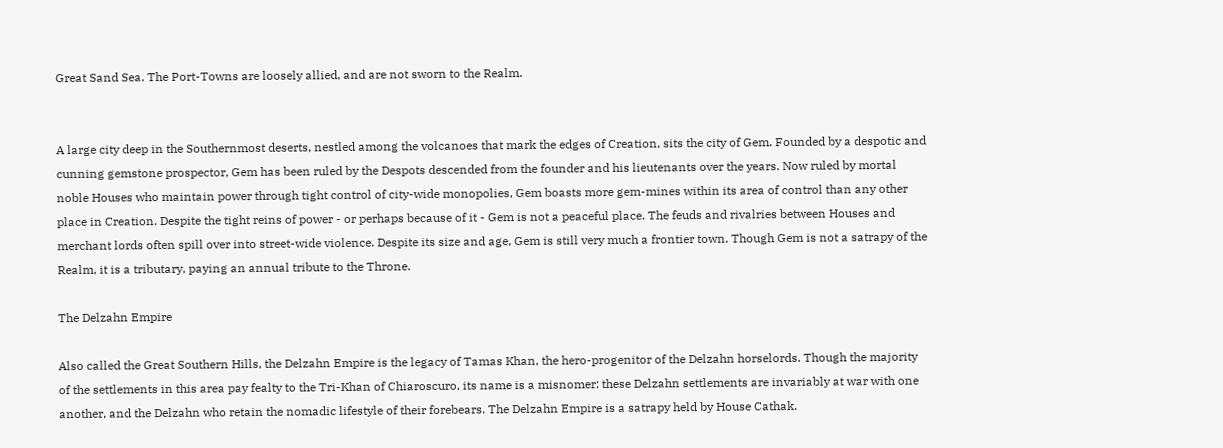Great Sand Sea. The Port-Towns are loosely allied, and are not sworn to the Realm.


A large city deep in the Southernmost deserts, nestled among the volcanoes that mark the edges of Creation, sits the city of Gem. Founded by a despotic and cunning gemstone prospector, Gem has been ruled by the Despots descended from the founder and his lieutenants over the years. Now ruled by mortal noble Houses who maintain power through tight control of city-wide monopolies, Gem boasts more gem-mines within its area of control than any other place in Creation. Despite the tight reins of power - or perhaps because of it - Gem is not a peaceful place. The feuds and rivalries between Houses and merchant lords often spill over into street-wide violence. Despite its size and age, Gem is still very much a frontier town. Though Gem is not a satrapy of the Realm, it is a tributary, paying an annual tribute to the Throne.

The Delzahn Empire

Also called the Great Southern Hills, the Delzahn Empire is the legacy of Tamas Khan, the hero-progenitor of the Delzahn horselords. Though the majority of the settlements in this area pay fealty to the Tri-Khan of Chiaroscuro, its name is a misnomer: these Delzahn settlements are invariably at war with one another, and the Delzahn who retain the nomadic lifestyle of their forebears. The Delzahn Empire is a satrapy held by House Cathak.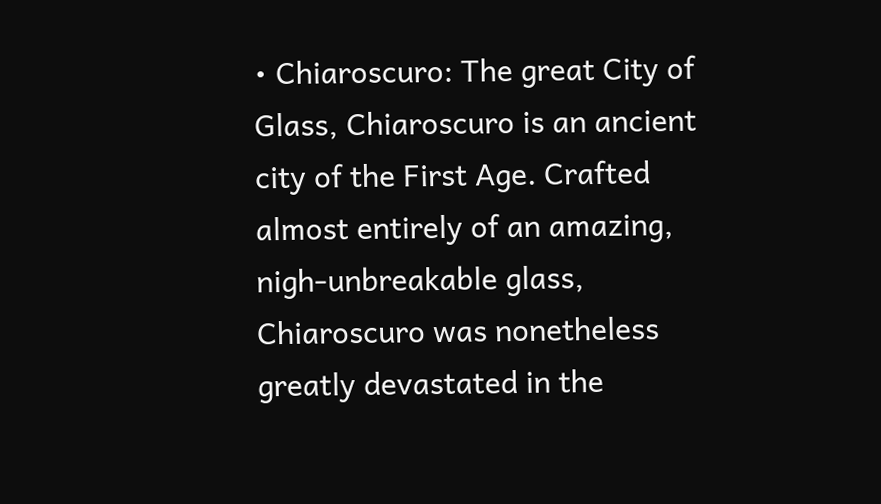• Chiaroscuro: The great City of Glass, Chiaroscuro is an ancient city of the First Age. Crafted almost entirely of an amazing, nigh-unbreakable glass, Chiaroscuro was nonetheless greatly devastated in the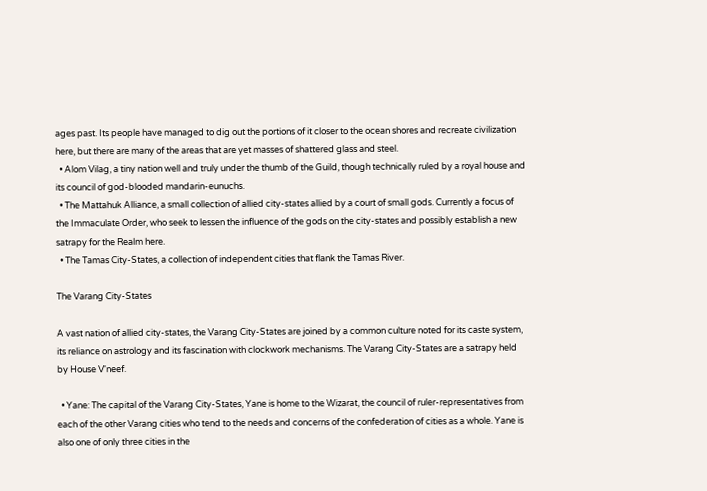ages past. Its people have managed to dig out the portions of it closer to the ocean shores and recreate civilization here, but there are many of the areas that are yet masses of shattered glass and steel.
  • Alom Vilag, a tiny nation well and truly under the thumb of the Guild, though technically ruled by a royal house and its council of god-blooded mandarin-eunuchs.
  • The Mattahuk Alliance, a small collection of allied city-states allied by a court of small gods. Currently a focus of the Immaculate Order, who seek to lessen the influence of the gods on the city-states and possibly establish a new satrapy for the Realm here.
  • The Tamas City-States, a collection of independent cities that flank the Tamas River.

The Varang City-States

A vast nation of allied city-states, the Varang City-States are joined by a common culture noted for its caste system, its reliance on astrology and its fascination with clockwork mechanisms. The Varang City-States are a satrapy held by House V'neef.

  • Yane: The capital of the Varang City-States, Yane is home to the Wizarat, the council of ruler-representatives from each of the other Varang cities who tend to the needs and concerns of the confederation of cities as a whole. Yane is also one of only three cities in the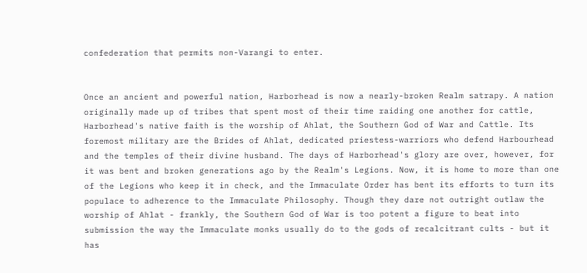confederation that permits non-Varangi to enter.


Once an ancient and powerful nation, Harborhead is now a nearly-broken Realm satrapy. A nation originally made up of tribes that spent most of their time raiding one another for cattle, Harborhead's native faith is the worship of Ahlat, the Southern God of War and Cattle. Its foremost military are the Brides of Ahlat, dedicated priestess-warriors who defend Harbourhead and the temples of their divine husband. The days of Harborhead's glory are over, however, for it was bent and broken generations ago by the Realm's Legions. Now, it is home to more than one of the Legions who keep it in check, and the Immaculate Order has bent its efforts to turn its populace to adherence to the Immaculate Philosophy. Though they dare not outright outlaw the worship of Ahlat - frankly, the Southern God of War is too potent a figure to beat into submission the way the Immaculate monks usually do to the gods of recalcitrant cults - but it has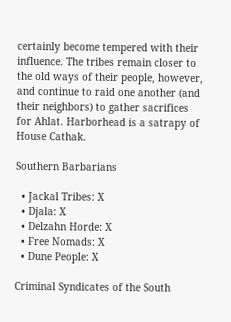certainly become tempered with their influence. The tribes remain closer to the old ways of their people, however, and continue to raid one another (and their neighbors) to gather sacrifices for Ahlat. Harborhead is a satrapy of House Cathak.

Southern Barbarians

  • Jackal Tribes: X
  • Djala: X
  • Delzahn Horde: X
  • Free Nomads: X
  • Dune People: X

Criminal Syndicates of the South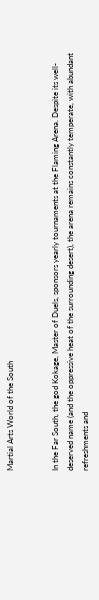Martial Arts World of the South


In the Far South, the god Kokage, Master of Duels, sponsors yearly tournaments at the Flaming Arena. Despite its well-deserved name (and the oppressive heat of the surrounding desert), the arena remains constantly temperate, with abundant refreshments and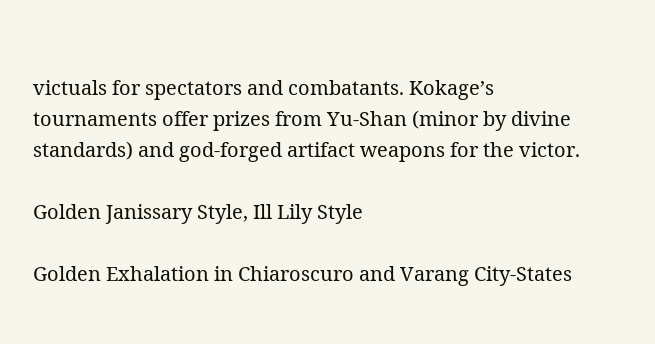victuals for spectators and combatants. Kokage’s tournaments offer prizes from Yu-Shan (minor by divine standards) and god-forged artifact weapons for the victor.

Golden Janissary Style, Ill Lily Style

Golden Exhalation in Chiaroscuro and Varang City-States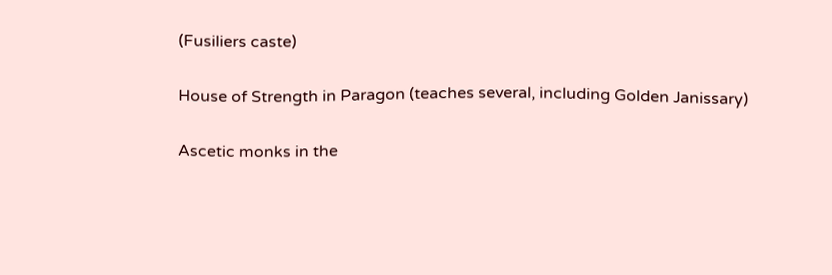(Fusiliers caste)

House of Strength in Paragon (teaches several, including Golden Janissary)

Ascetic monks in the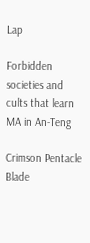Lap

Forbidden societies and cults that learn MA in An-Teng

Crimson Pentacle Blade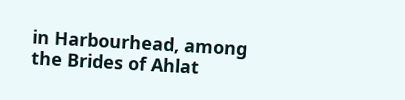in Harbourhead, among the Brides of Ahlat